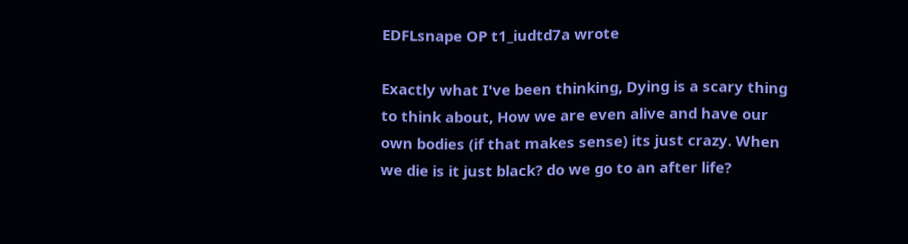EDFLsnape OP t1_iudtd7a wrote

Exactly what I've been thinking, Dying is a scary thing to think about, How we are even alive and have our own bodies (if that makes sense) its just crazy. When we die is it just black? do we go to an after life?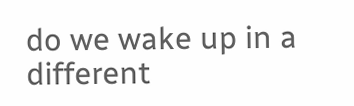do we wake up in a different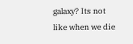galaxy? Its not like when we die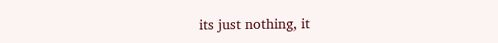its just nothing, it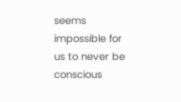seems impossible for us to never be conscious